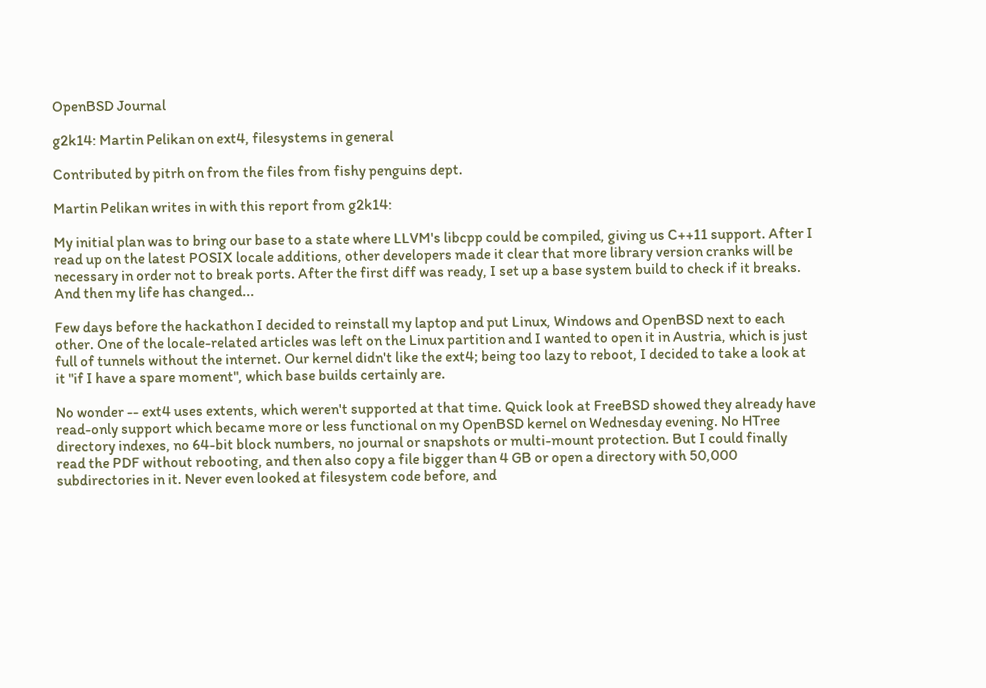OpenBSD Journal

g2k14: Martin Pelikan on ext4, filesystems in general

Contributed by pitrh on from the files from fishy penguins dept.

Martin Pelikan writes in with this report from g2k14:

My initial plan was to bring our base to a state where LLVM's libcpp could be compiled, giving us C++11 support. After I read up on the latest POSIX locale additions, other developers made it clear that more library version cranks will be necessary in order not to break ports. After the first diff was ready, I set up a base system build to check if it breaks. And then my life has changed...

Few days before the hackathon I decided to reinstall my laptop and put Linux, Windows and OpenBSD next to each other. One of the locale-related articles was left on the Linux partition and I wanted to open it in Austria, which is just full of tunnels without the internet. Our kernel didn't like the ext4; being too lazy to reboot, I decided to take a look at it "if I have a spare moment", which base builds certainly are.

No wonder -- ext4 uses extents, which weren't supported at that time. Quick look at FreeBSD showed they already have read-only support which became more or less functional on my OpenBSD kernel on Wednesday evening. No HTree directory indexes, no 64-bit block numbers, no journal or snapshots or multi-mount protection. But I could finally read the PDF without rebooting, and then also copy a file bigger than 4 GB or open a directory with 50,000 subdirectories in it. Never even looked at filesystem code before, and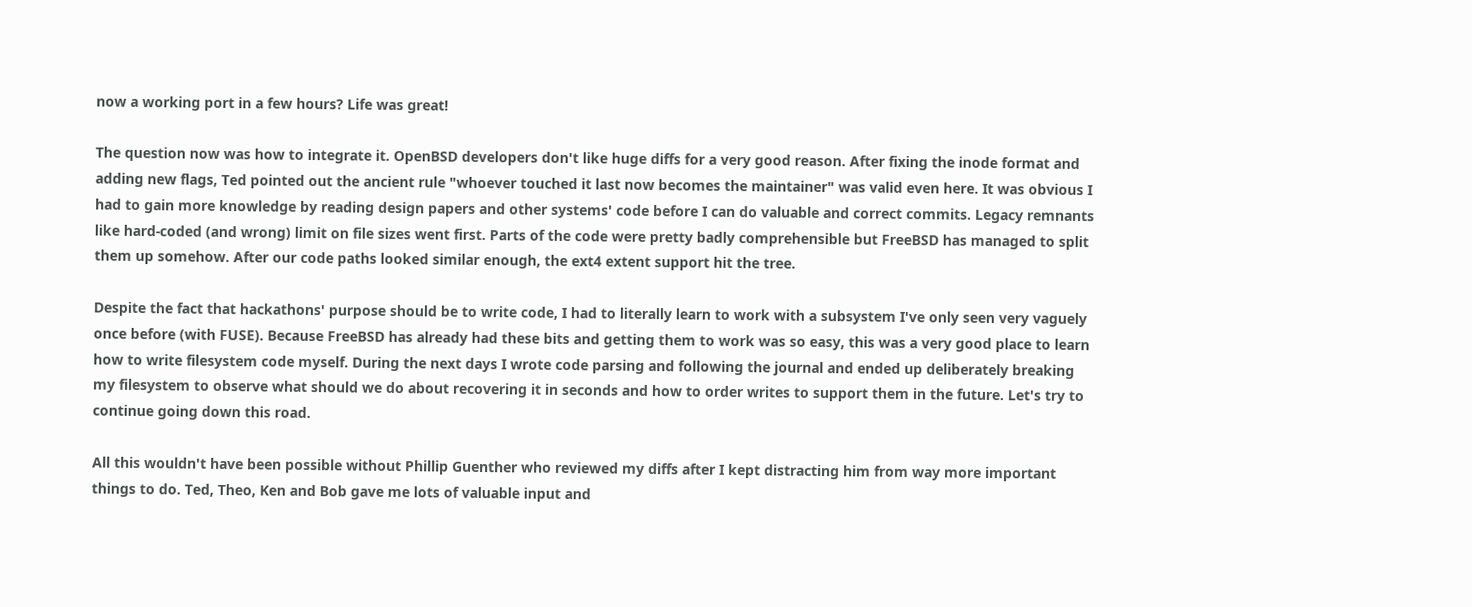now a working port in a few hours? Life was great!

The question now was how to integrate it. OpenBSD developers don't like huge diffs for a very good reason. After fixing the inode format and adding new flags, Ted pointed out the ancient rule "whoever touched it last now becomes the maintainer" was valid even here. It was obvious I had to gain more knowledge by reading design papers and other systems' code before I can do valuable and correct commits. Legacy remnants like hard-coded (and wrong) limit on file sizes went first. Parts of the code were pretty badly comprehensible but FreeBSD has managed to split them up somehow. After our code paths looked similar enough, the ext4 extent support hit the tree.

Despite the fact that hackathons' purpose should be to write code, I had to literally learn to work with a subsystem I've only seen very vaguely once before (with FUSE). Because FreeBSD has already had these bits and getting them to work was so easy, this was a very good place to learn how to write filesystem code myself. During the next days I wrote code parsing and following the journal and ended up deliberately breaking my filesystem to observe what should we do about recovering it in seconds and how to order writes to support them in the future. Let's try to continue going down this road.

All this wouldn't have been possible without Phillip Guenther who reviewed my diffs after I kept distracting him from way more important things to do. Ted, Theo, Ken and Bob gave me lots of valuable input and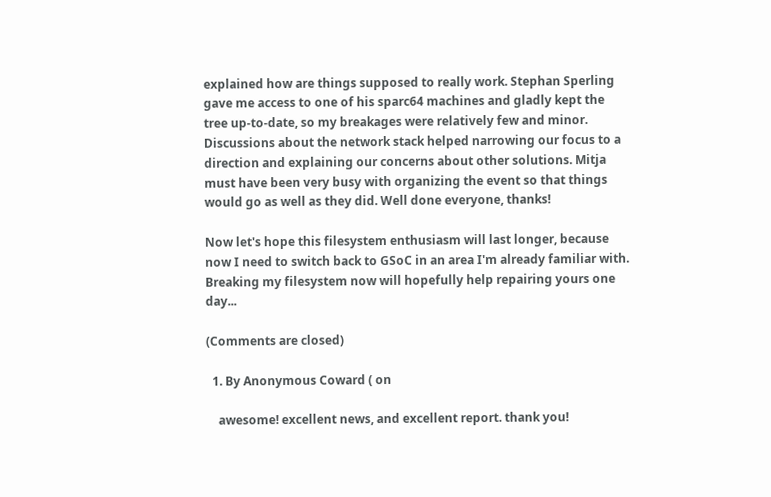explained how are things supposed to really work. Stephan Sperling gave me access to one of his sparc64 machines and gladly kept the tree up-to-date, so my breakages were relatively few and minor. Discussions about the network stack helped narrowing our focus to a direction and explaining our concerns about other solutions. Mitja must have been very busy with organizing the event so that things would go as well as they did. Well done everyone, thanks!

Now let's hope this filesystem enthusiasm will last longer, because now I need to switch back to GSoC in an area I'm already familiar with. Breaking my filesystem now will hopefully help repairing yours one day...

(Comments are closed)

  1. By Anonymous Coward ( on

    awesome! excellent news, and excellent report. thank you!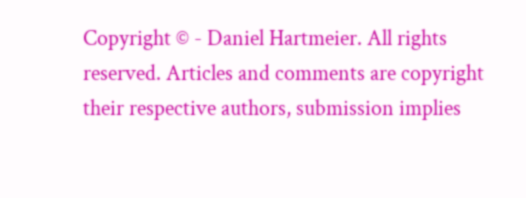Copyright © - Daniel Hartmeier. All rights reserved. Articles and comments are copyright their respective authors, submission implies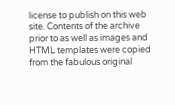license to publish on this web site. Contents of the archive prior to as well as images and HTML templates were copied from the fabulous original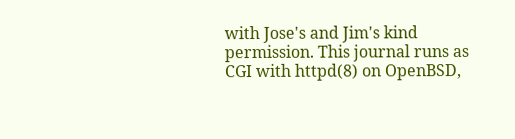with Jose's and Jim's kind permission. This journal runs as CGI with httpd(8) on OpenBSD,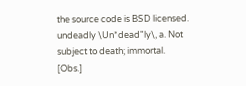the source code is BSD licensed. undeadly \Un*dead"ly\, a. Not subject to death; immortal. [Obs.]